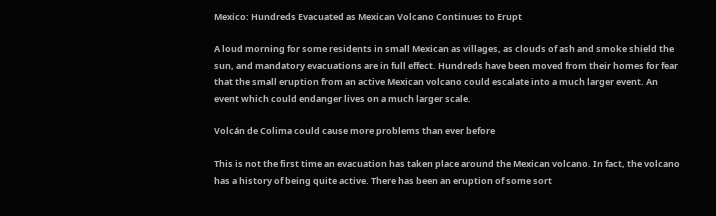Mexico: Hundreds Evacuated as Mexican Volcano Continues to Erupt

A loud morning for some residents in small Mexican as villages, as clouds of ash and smoke shield the sun, and mandatory evacuations are in full effect. Hundreds have been moved from their homes for fear that the small eruption from an active Mexican volcano could escalate into a much larger event. An event which could endanger lives on a much larger scale.

Volcán de Colima could cause more problems than ever before

This is not the first time an evacuation has taken place around the Mexican volcano. In fact, the volcano has a history of being quite active. There has been an eruption of some sort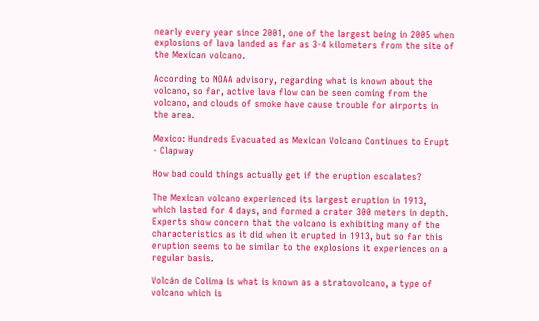nearly every year since 2001, one of the largest being in 2005 when explosions of lava landed as far as 3-4 kilometers from the site of the Mexican volcano.

According to NOAA advisory, regarding what is known about the volcano, so far, active lava flow can be seen coming from the volcano, and clouds of smoke have cause trouble for airports in the area.

Mexico: Hundreds Evacuated as Mexican Volcano Continues to Erupt - Clapway

How bad could things actually get if the eruption escalates?

The Mexican volcano experienced its largest eruption in 1913, which lasted for 4 days, and formed a crater 300 meters in depth. Experts show concern that the volcano is exhibiting many of the characteristics as it did when it erupted in 1913, but so far this eruption seems to be similar to the explosions it experiences on a regular basis.

Volcán de Colima is what is known as a stratovolcano, a type of volcano which is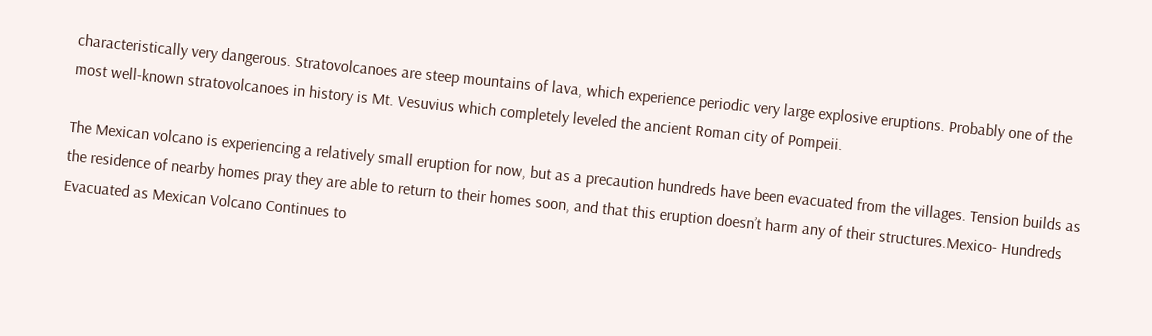characteristically very dangerous. Stratovolcanoes are steep mountains of lava, which experience periodic very large explosive eruptions. Probably one of the most well-known stratovolcanoes in history is Mt. Vesuvius which completely leveled the ancient Roman city of Pompeii.

The Mexican volcano is experiencing a relatively small eruption for now, but as a precaution hundreds have been evacuated from the villages. Tension builds as the residence of nearby homes pray they are able to return to their homes soon, and that this eruption doesn’t harm any of their structures.Mexico- Hundreds Evacuated as Mexican Volcano Continues to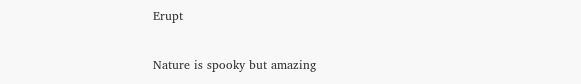Erupt

Nature is spooky but amazing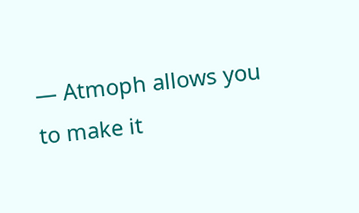— Atmoph allows you to make it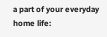a part of your everyday home life: